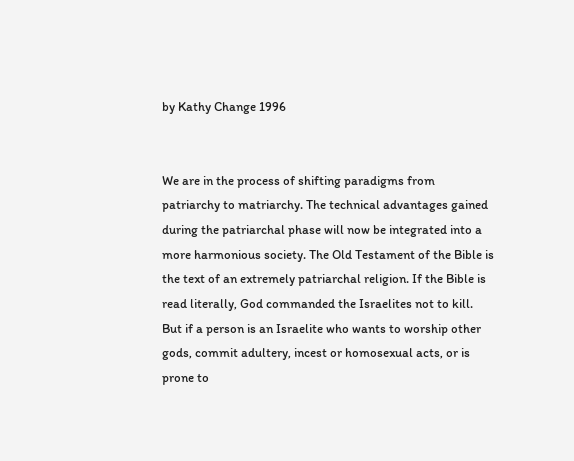by Kathy Change 1996


We are in the process of shifting paradigms from patriarchy to matriarchy. The technical advantages gained during the patriarchal phase will now be integrated into a more harmonious society. The Old Testament of the Bible is the text of an extremely patriarchal religion. If the Bible is read literally, God commanded the Israelites not to kill. But if a person is an Israelite who wants to worship other gods, commit adultery, incest or homosexual acts, or is prone to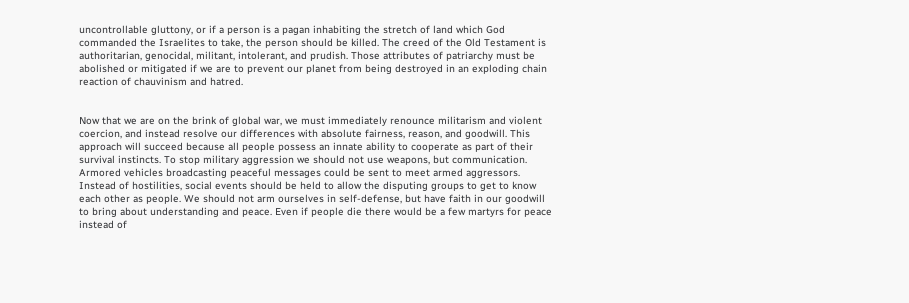uncontrollable gluttony, or if a person is a pagan inhabiting the stretch of land which God commanded the Israelites to take, the person should be killed. The creed of the Old Testament is authoritarian, genocidal, militant, intolerant, and prudish. Those attributes of patriarchy must be abolished or mitigated if we are to prevent our planet from being destroyed in an exploding chain reaction of chauvinism and hatred.


Now that we are on the brink of global war, we must immediately renounce militarism and violent coercion, and instead resolve our differences with absolute fairness, reason, and goodwill. This approach will succeed because all people possess an innate ability to cooperate as part of their survival instincts. To stop military aggression we should not use weapons, but communication. Armored vehicles broadcasting peaceful messages could be sent to meet armed aggressors. Instead of hostilities, social events should be held to allow the disputing groups to get to know each other as people. We should not arm ourselves in self-defense, but have faith in our goodwill to bring about understanding and peace. Even if people die there would be a few martyrs for peace instead of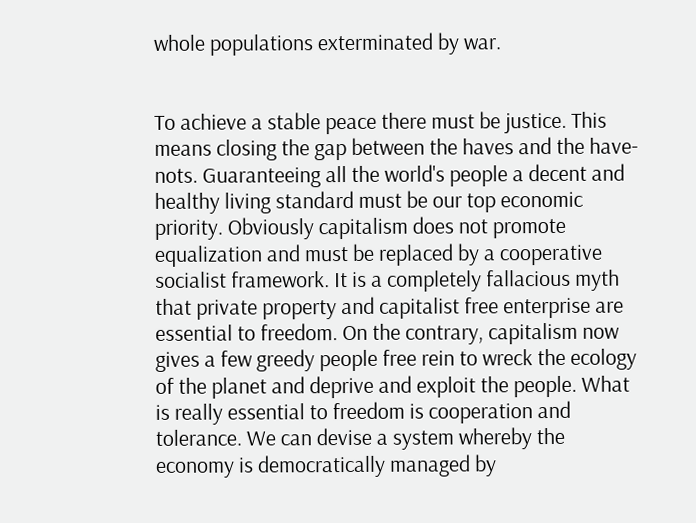whole populations exterminated by war.


To achieve a stable peace there must be justice. This means closing the gap between the haves and the have-nots. Guaranteeing all the world's people a decent and healthy living standard must be our top economic priority. Obviously capitalism does not promote equalization and must be replaced by a cooperative socialist framework. It is a completely fallacious myth that private property and capitalist free enterprise are essential to freedom. On the contrary, capitalism now gives a few greedy people free rein to wreck the ecology of the planet and deprive and exploit the people. What is really essential to freedom is cooperation and tolerance. We can devise a system whereby the economy is democratically managed by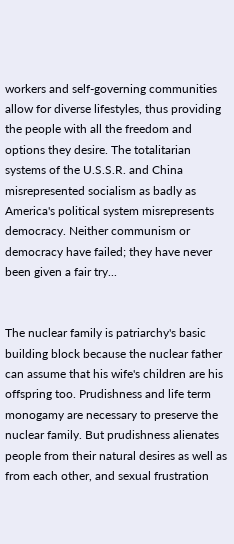workers and self-governing communities allow for diverse lifestyles, thus providing the people with all the freedom and options they desire. The totalitarian systems of the U.S.S.R. and China misrepresented socialism as badly as America's political system misrepresents democracy. Neither communism or democracy have failed; they have never been given a fair try...


The nuclear family is patriarchy's basic building block because the nuclear father can assume that his wife's children are his offspring too. Prudishness and life term monogamy are necessary to preserve the nuclear family. But prudishness alienates people from their natural desires as well as from each other, and sexual frustration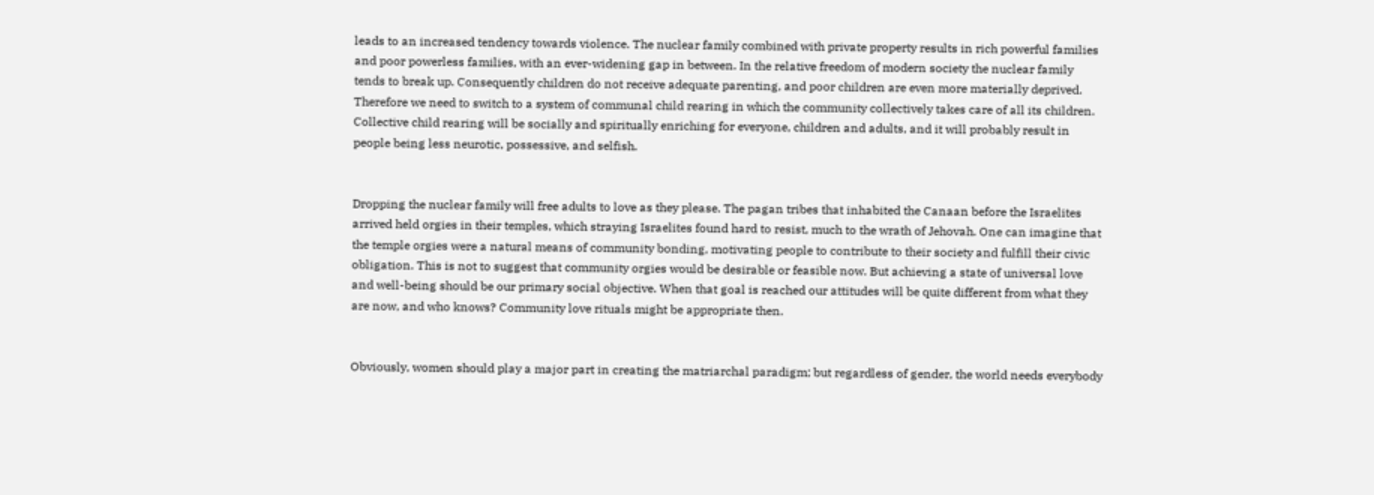leads to an increased tendency towards violence. The nuclear family combined with private property results in rich powerful families and poor powerless families, with an ever-widening gap in between. In the relative freedom of modern society the nuclear family tends to break up. Consequently children do not receive adequate parenting, and poor children are even more materially deprived. Therefore we need to switch to a system of communal child rearing in which the community collectively takes care of all its children. Collective child rearing will be socially and spiritually enriching for everyone, children and adults, and it will probably result in people being less neurotic, possessive, and selfish.


Dropping the nuclear family will free adults to love as they please. The pagan tribes that inhabited the Canaan before the Israelites arrived held orgies in their temples, which straying Israelites found hard to resist, much to the wrath of Jehovah. One can imagine that the temple orgies were a natural means of community bonding, motivating people to contribute to their society and fulfill their civic obligation. This is not to suggest that community orgies would be desirable or feasible now. But achieving a state of universal love and well-being should be our primary social objective. When that goal is reached our attitudes will be quite different from what they are now, and who knows? Community love rituals might be appropriate then.


Obviously, women should play a major part in creating the matriarchal paradigm; but regardless of gender, the world needs everybody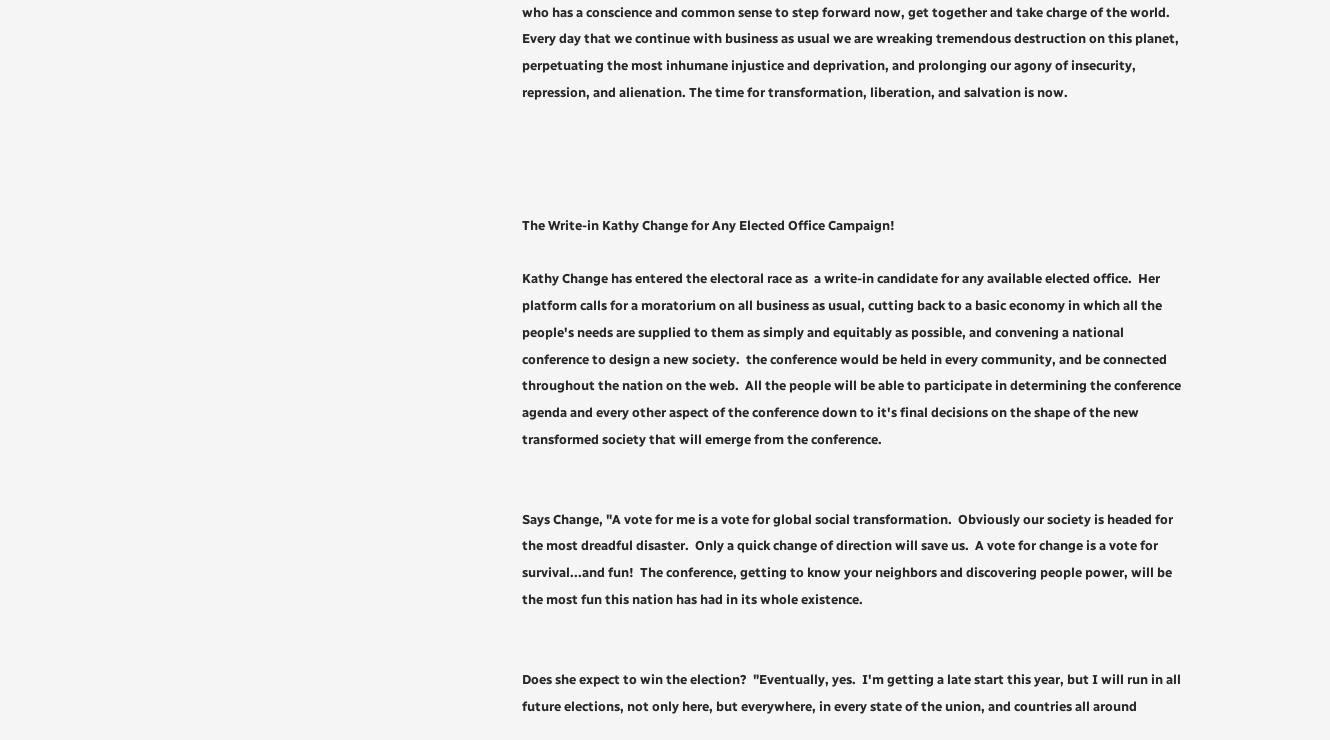who has a conscience and common sense to step forward now, get together and take charge of the world. Every day that we continue with business as usual we are wreaking tremendous destruction on this planet, perpetuating the most inhumane injustice and deprivation, and prolonging our agony of insecurity, repression, and alienation. The time for transformation, liberation, and salvation is now.




The Write-in Kathy Change for Any Elected Office Campaign!

Kathy Change has entered the electoral race as  a write-in candidate for any available elected office.  Her platform calls for a moratorium on all business as usual, cutting back to a basic economy in which all the people's needs are supplied to them as simply and equitably as possible, and convening a national conference to design a new society.  the conference would be held in every community, and be connected throughout the nation on the web.  All the people will be able to participate in determining the conference agenda and every other aspect of the conference down to it's final decisions on the shape of the new transformed society that will emerge from the conference.


Says Change, "A vote for me is a vote for global social transformation.  Obviously our society is headed for the most dreadful disaster.  Only a quick change of direction will save us.  A vote for change is a vote for survival...and fun!  The conference, getting to know your neighbors and discovering people power, will be the most fun this nation has had in its whole existence.


Does she expect to win the election?  "Eventually, yes.  I'm getting a late start this year, but I will run in all future elections, not only here, but everywhere, in every state of the union, and countries all around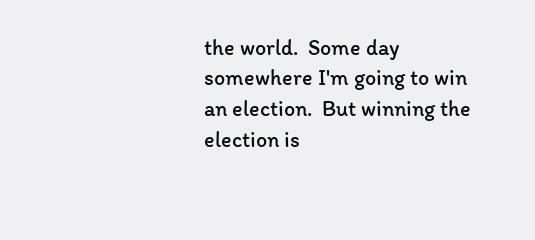the world.  Some day somewhere I'm going to win an election.  But winning the election is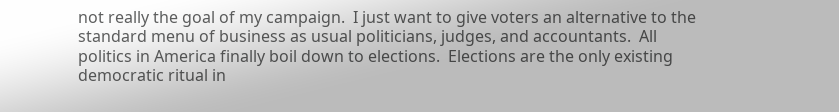not really the goal of my campaign.  I just want to give voters an alternative to the standard menu of business as usual politicians, judges, and accountants.  All politics in America finally boil down to elections.  Elections are the only existing democratic ritual in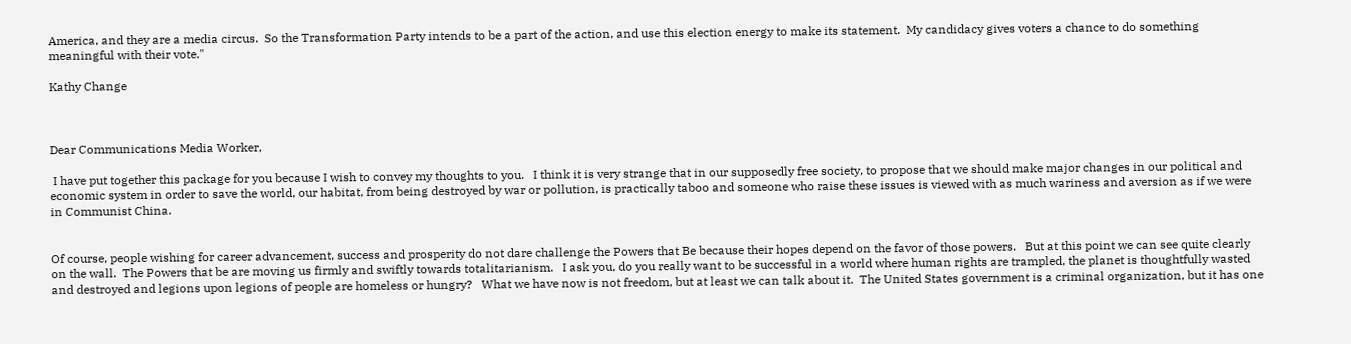America, and they are a media circus.  So the Transformation Party intends to be a part of the action, and use this election energy to make its statement.  My candidacy gives voters a chance to do something meaningful with their vote."

Kathy Change



Dear Communications Media Worker,

 I have put together this package for you because I wish to convey my thoughts to you.   I think it is very strange that in our supposedly free society, to propose that we should make major changes in our political and economic system in order to save the world, our habitat, from being destroyed by war or pollution, is practically taboo and someone who raise these issues is viewed with as much wariness and aversion as if we were in Communist China.


Of course, people wishing for career advancement, success and prosperity do not dare challenge the Powers that Be because their hopes depend on the favor of those powers.   But at this point we can see quite clearly on the wall.  The Powers that be are moving us firmly and swiftly towards totalitarianism.   I ask you, do you really want to be successful in a world where human rights are trampled, the planet is thoughtfully wasted and destroyed and legions upon legions of people are homeless or hungry?   What we have now is not freedom, but at least we can talk about it.  The United States government is a criminal organization, but it has one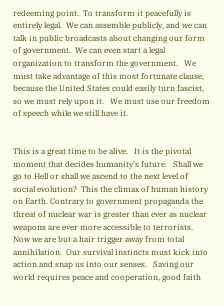redeeming point.  To transform it peacefully is entirely legal.  We can assemble publicly, and we can talk in public broadcasts about changing our form of government.  We can even start a legal organization to transform the government.   We must take advantage of this most fortunate clause, because the United States could easily turn fascist, so we must rely upon it.   We must use our freedom of speech while we still have it.


This is a great time to be alive.   It is the pivotal moment that decides humanity's future.   Shall we go to Hell or shall we ascend to the next level of social evolution?  This the climax of human history on Earth. Contrary to government propaganda the threat of nuclear war is greater than ever as nuclear weapons are ever more accessible to terrorists. Now we are but a hair trigger away from total annihilation.  Our survival instincts must kick into action and snap us into our senses.   Saving our world requires peace and cooperation, good faith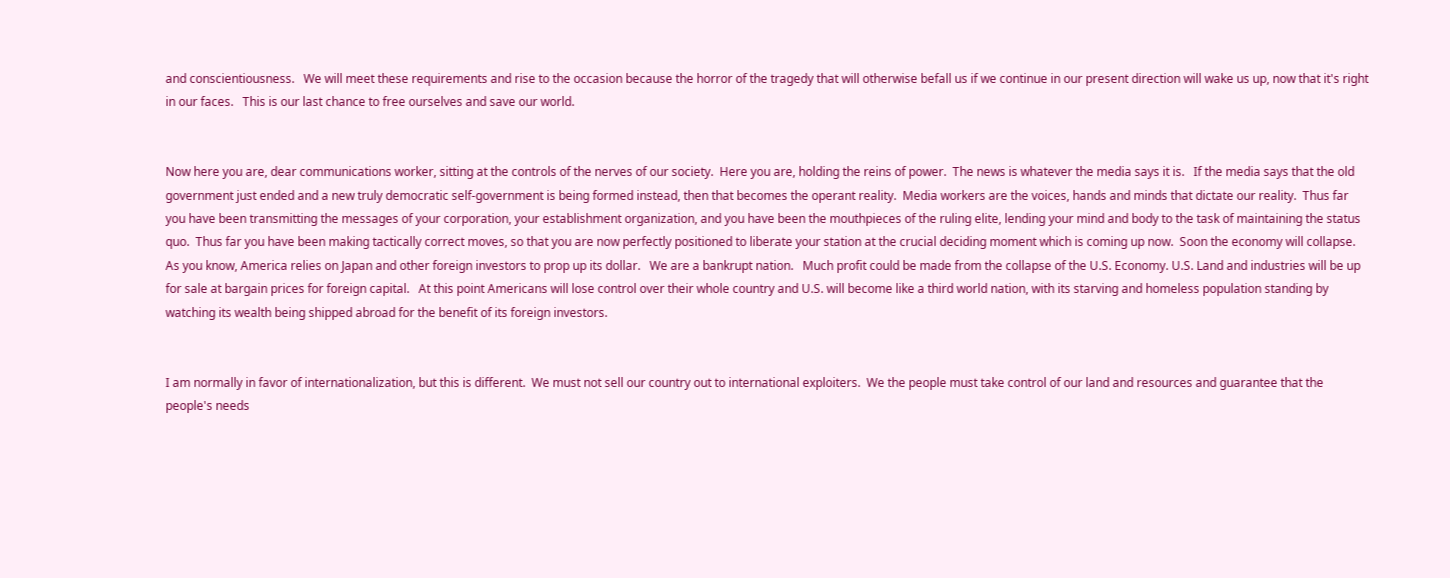and conscientiousness.   We will meet these requirements and rise to the occasion because the horror of the tragedy that will otherwise befall us if we continue in our present direction will wake us up, now that it's right in our faces.   This is our last chance to free ourselves and save our world.


Now here you are, dear communications worker, sitting at the controls of the nerves of our society.  Here you are, holding the reins of power.  The news is whatever the media says it is.   If the media says that the old government just ended and a new truly democratic self-government is being formed instead, then that becomes the operant reality.  Media workers are the voices, hands and minds that dictate our reality.  Thus far you have been transmitting the messages of your corporation, your establishment organization, and you have been the mouthpieces of the ruling elite, lending your mind and body to the task of maintaining the status quo.  Thus far you have been making tactically correct moves, so that you are now perfectly positioned to liberate your station at the crucial deciding moment which is coming up now.  Soon the economy will collapse.  As you know, America relies on Japan and other foreign investors to prop up its dollar.   We are a bankrupt nation.   Much profit could be made from the collapse of the U.S. Economy. U.S. Land and industries will be up for sale at bargain prices for foreign capital.   At this point Americans will lose control over their whole country and U.S. will become like a third world nation, with its starving and homeless population standing by watching its wealth being shipped abroad for the benefit of its foreign investors.


I am normally in favor of internationalization, but this is different.  We must not sell our country out to international exploiters.  We the people must take control of our land and resources and guarantee that the people's needs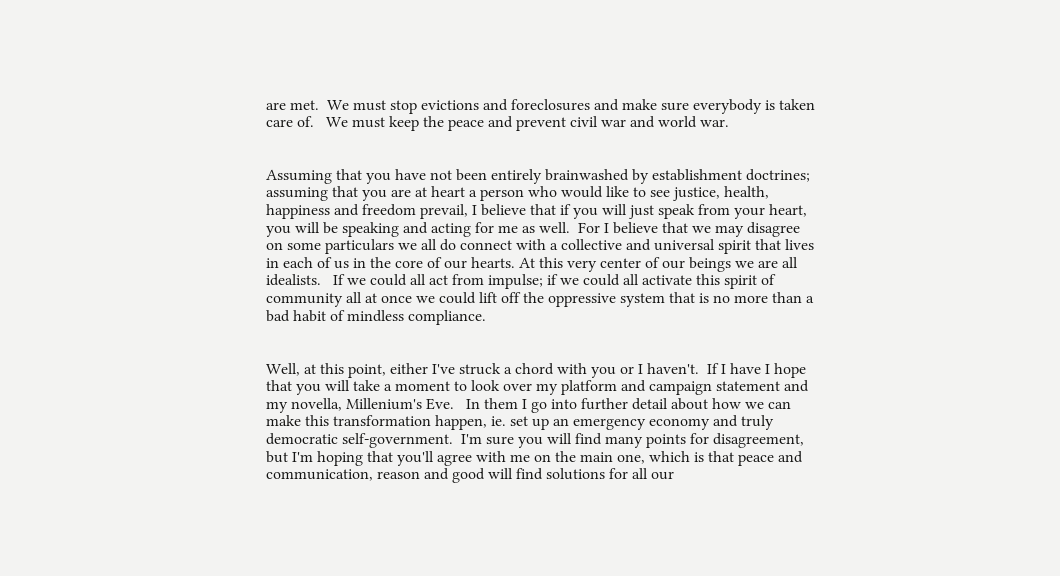are met.  We must stop evictions and foreclosures and make sure everybody is taken care of.   We must keep the peace and prevent civil war and world war.


Assuming that you have not been entirely brainwashed by establishment doctrines; assuming that you are at heart a person who would like to see justice, health, happiness and freedom prevail, I believe that if you will just speak from your heart, you will be speaking and acting for me as well.  For I believe that we may disagree on some particulars we all do connect with a collective and universal spirit that lives in each of us in the core of our hearts. At this very center of our beings we are all idealists.   If we could all act from impulse; if we could all activate this spirit of community all at once we could lift off the oppressive system that is no more than a bad habit of mindless compliance.


Well, at this point, either I've struck a chord with you or I haven't.  If I have I hope that you will take a moment to look over my platform and campaign statement and my novella, Millenium's Eve.   In them I go into further detail about how we can make this transformation happen, ie. set up an emergency economy and truly democratic self-government.  I'm sure you will find many points for disagreement, but I'm hoping that you'll agree with me on the main one, which is that peace and communication, reason and good will find solutions for all our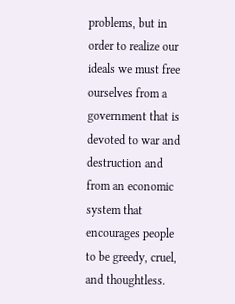problems, but in order to realize our ideals we must free ourselves from a government that is devoted to war and destruction and from an economic system that encourages people to be greedy, cruel, and thoughtless.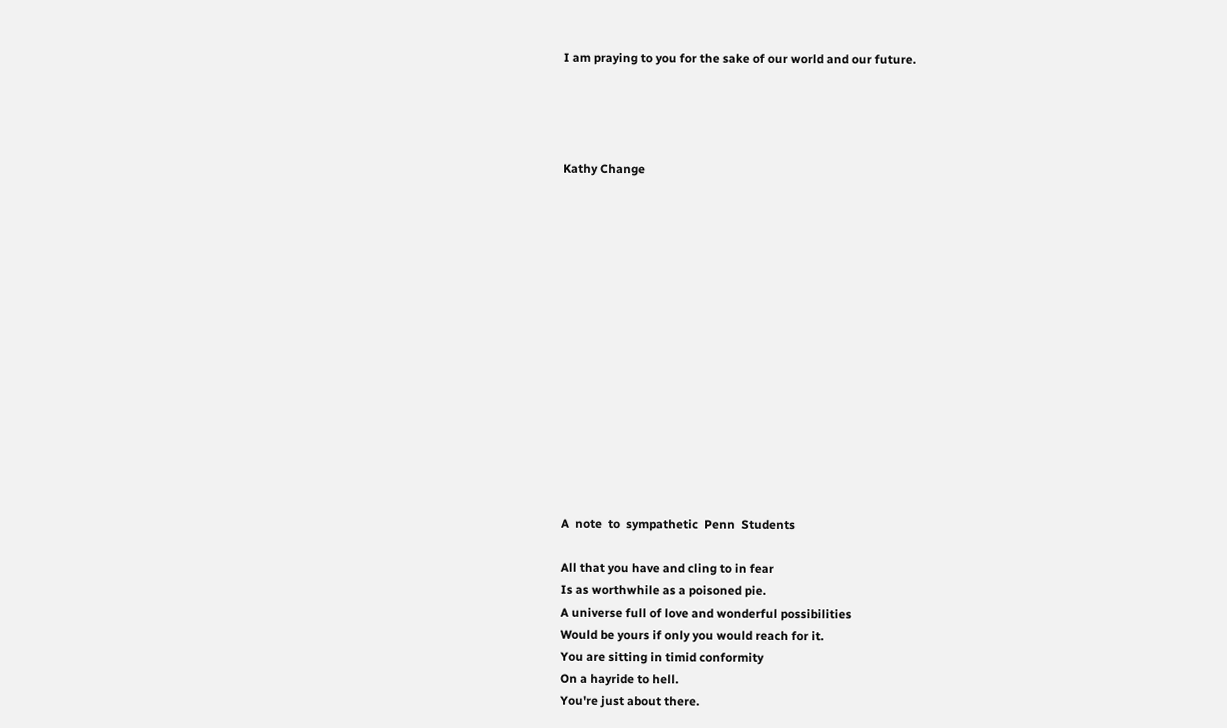I am praying to you for the sake of our world and our future.




Kathy Change















A  note  to  sympathetic  Penn  Students

All that you have and cling to in fear
Is as worthwhile as a poisoned pie.
A universe full of love and wonderful possibilities
Would be yours if only you would reach for it.
You are sitting in timid conformity
On a hayride to hell.
You're just about there.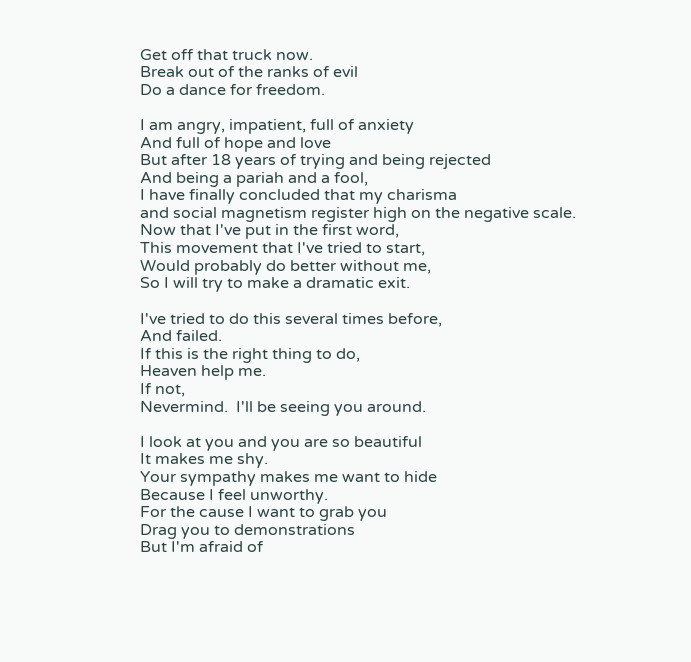Get off that truck now.
Break out of the ranks of evil
Do a dance for freedom.

I am angry, impatient, full of anxiety
And full of hope and love
But after 18 years of trying and being rejected
And being a pariah and a fool,
I have finally concluded that my charisma
and social magnetism register high on the negative scale.
Now that I've put in the first word,
This movement that I've tried to start,
Would probably do better without me,
So I will try to make a dramatic exit.

I've tried to do this several times before,
And failed.
If this is the right thing to do,
Heaven help me.
If not,
Nevermind.  I'll be seeing you around.

I look at you and you are so beautiful
It makes me shy.
Your sympathy makes me want to hide
Because I feel unworthy.
For the cause I want to grab you
Drag you to demonstrations
But I'm afraid of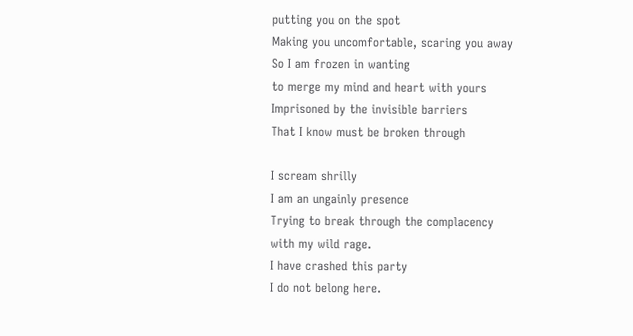putting you on the spot
Making you uncomfortable, scaring you away
So I am frozen in wanting
to merge my mind and heart with yours
Imprisoned by the invisible barriers
That I know must be broken through

I scream shrilly
I am an ungainly presence
Trying to break through the complacency
with my wild rage.
I have crashed this party
I do not belong here.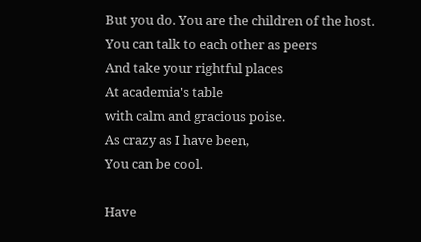But you do. You are the children of the host.
You can talk to each other as peers
And take your rightful places
At academia's table
with calm and gracious poise.
As crazy as I have been,
You can be cool.

Have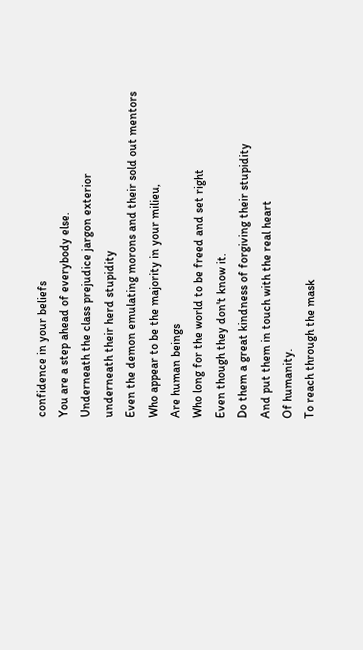confidence in your beliefs
You are a step ahead of everybody else.
Underneath the class prejudice jargon exterior
underneath their herd stupidity
Even the demon emulating morons and their sold out mentors
Who appear to be the majority in your milieu,
Are human beings
Who long for the world to be freed and set right
Even though they don't know it.
Do them a great kindness of forgiving their stupidity
And put them in touch with the real heart
Of humanity.
To reach through the mask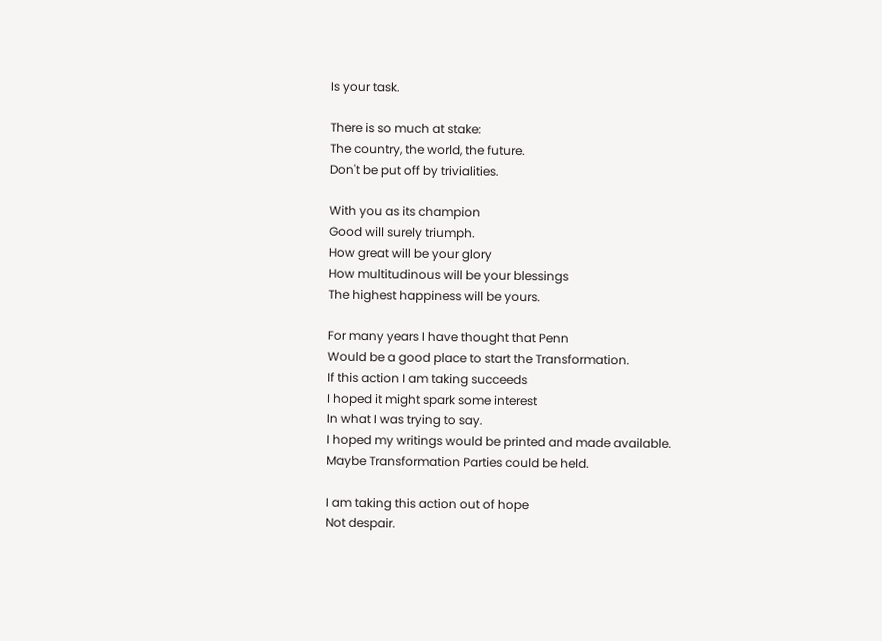Is your task.

There is so much at stake:
The country, the world, the future.
Don't be put off by trivialities.

With you as its champion
Good will surely triumph.
How great will be your glory
How multitudinous will be your blessings
The highest happiness will be yours.

For many years I have thought that Penn
Would be a good place to start the Transformation.
If this action I am taking succeeds
I hoped it might spark some interest
In what I was trying to say.
I hoped my writings would be printed and made available.
Maybe Transformation Parties could be held.

I am taking this action out of hope
Not despair.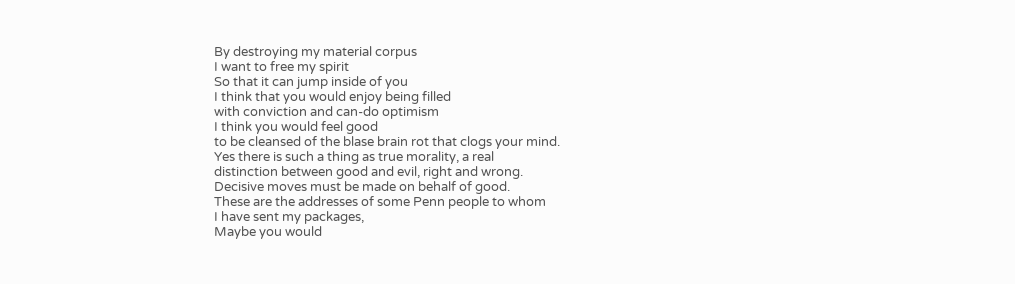By destroying my material corpus
I want to free my spirit
So that it can jump inside of you
I think that you would enjoy being filled
with conviction and can-do optimism
I think you would feel good
to be cleansed of the blase brain rot that clogs your mind.
Yes there is such a thing as true morality, a real
distinction between good and evil, right and wrong.
Decisive moves must be made on behalf of good.
These are the addresses of some Penn people to whom
I have sent my packages,
Maybe you would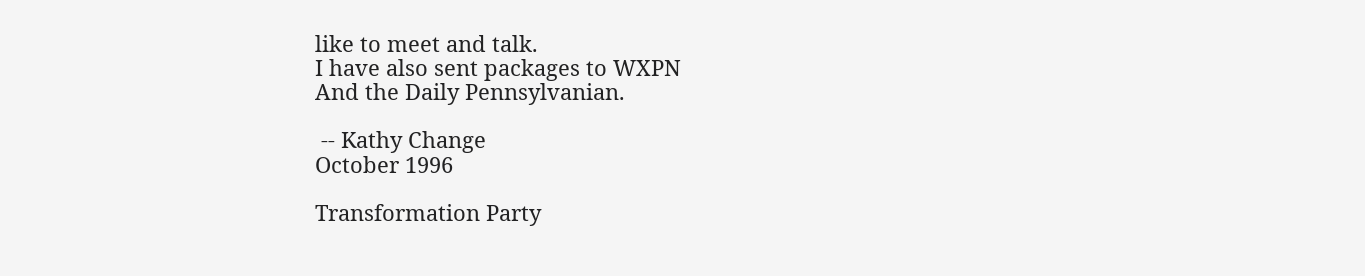like to meet and talk.
I have also sent packages to WXPN
And the Daily Pennsylvanian.

 -- Kathy Change
October 1996

Transformation Party